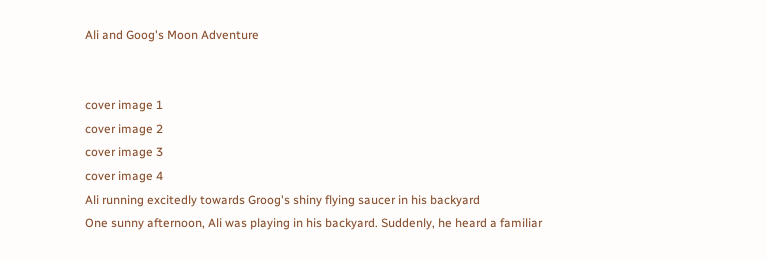Ali and Goog's Moon Adventure


cover image 1
cover image 2
cover image 3
cover image 4
Ali running excitedly towards Groog's shiny flying saucer in his backyard
One sunny afternoon, Ali was playing in his backyard. Suddenly, he heard a familiar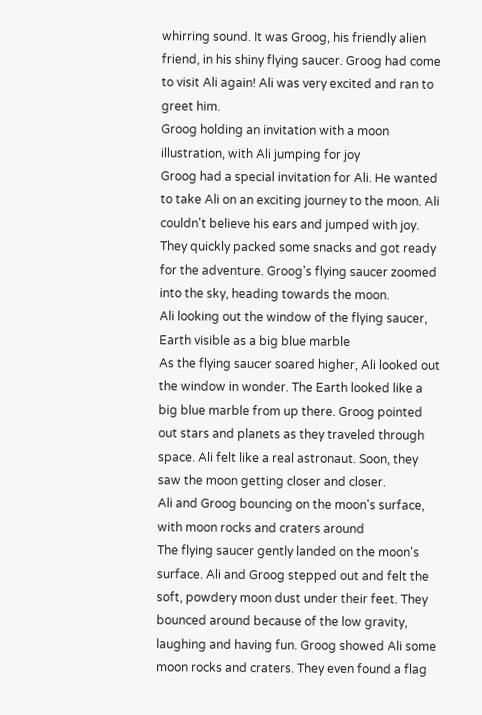whirring sound. It was Groog, his friendly alien friend, in his shiny flying saucer. Groog had come to visit Ali again! Ali was very excited and ran to greet him.
Groog holding an invitation with a moon illustration, with Ali jumping for joy
Groog had a special invitation for Ali. He wanted to take Ali on an exciting journey to the moon. Ali couldn't believe his ears and jumped with joy. They quickly packed some snacks and got ready for the adventure. Groog's flying saucer zoomed into the sky, heading towards the moon.
Ali looking out the window of the flying saucer, Earth visible as a big blue marble
As the flying saucer soared higher, Ali looked out the window in wonder. The Earth looked like a big blue marble from up there. Groog pointed out stars and planets as they traveled through space. Ali felt like a real astronaut. Soon, they saw the moon getting closer and closer.
Ali and Groog bouncing on the moon's surface, with moon rocks and craters around
The flying saucer gently landed on the moon's surface. Ali and Groog stepped out and felt the soft, powdery moon dust under their feet. They bounced around because of the low gravity, laughing and having fun. Groog showed Ali some moon rocks and craters. They even found a flag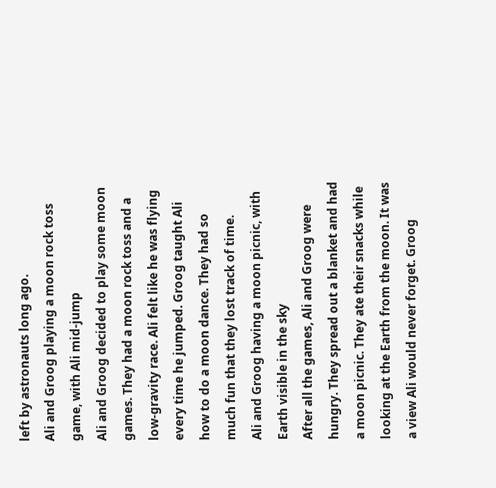left by astronauts long ago.
Ali and Groog playing a moon rock toss game, with Ali mid-jump
Ali and Groog decided to play some moon games. They had a moon rock toss and a low-gravity race. Ali felt like he was flying every time he jumped. Groog taught Ali how to do a moon dance. They had so much fun that they lost track of time.
Ali and Groog having a moon picnic, with Earth visible in the sky
After all the games, Ali and Groog were hungry. They spread out a blanket and had a moon picnic. They ate their snacks while looking at the Earth from the moon. It was a view Ali would never forget. Groog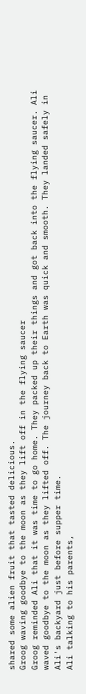shared some alien fruit that tasted delicious.
Groog waving goodbye to the moon as they lift off in the flying saucer
Groog reminded Ali that it was time to go home. They packed up their things and got back into the flying saucer. Ali waved goodbye to the moon as they lifted off. The journey back to Earth was quick and smooth. They landed safely in Ali's backyard just before supper time.
Ali talking to his parents,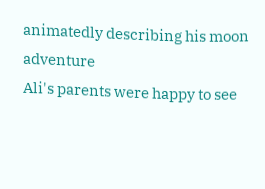animatedly describing his moon adventure
Ali's parents were happy to see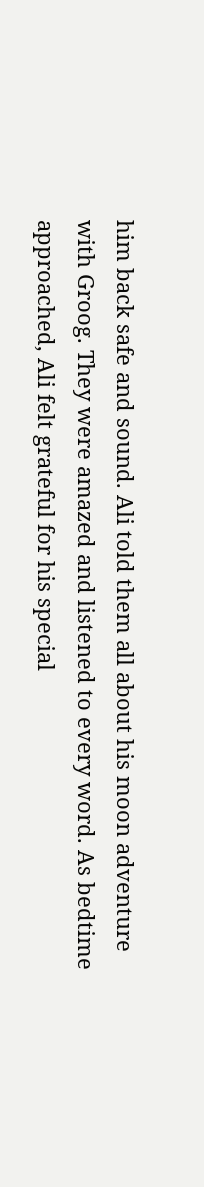him back safe and sound. Ali told them all about his moon adventure with Groog. They were amazed and listened to every word. As bedtime approached, Ali felt grateful for his special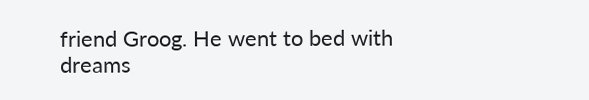friend Groog. He went to bed with dreams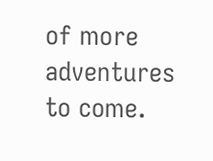of more adventures to come.